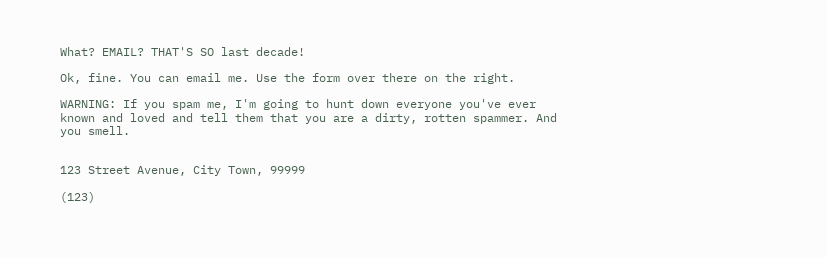What? EMAIL? THAT'S SO last decade!

Ok, fine. You can email me. Use the form over there on the right.

WARNING: If you spam me, I'm going to hunt down everyone you've ever known and loved and tell them that you are a dirty, rotten spammer. And you smell.


123 Street Avenue, City Town, 99999

(123)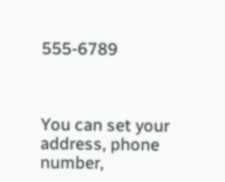555-6789



You can set your address, phone number,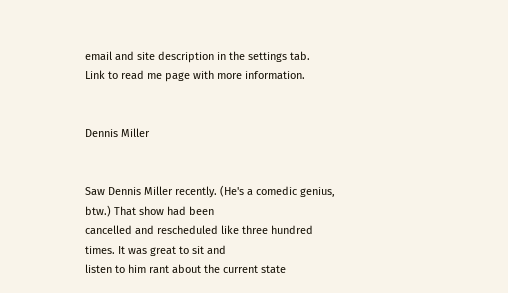email and site description in the settings tab.
Link to read me page with more information.


Dennis Miller


Saw Dennis Miller recently. (He's a comedic genius, btw.) That show had been
cancelled and rescheduled like three hundred times. It was great to sit and
listen to him rant about the current state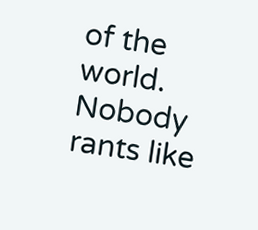of the world. Nobody rants like